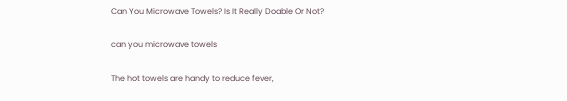Can You Microwave Towels? Is It Really Doable Or Not?

can you microwave towels

The hot towels are handy to reduce fever,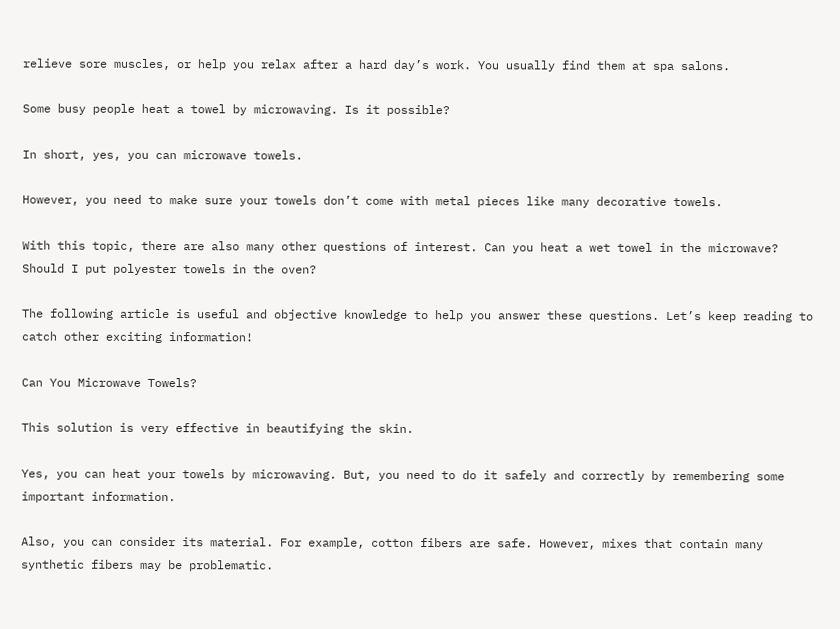relieve sore muscles, or help you relax after a hard day’s work. You usually find them at spa salons.

Some busy people heat a towel by microwaving. Is it possible?

In short, yes, you can microwave towels.

However, you need to make sure your towels don’t come with metal pieces like many decorative towels.

With this topic, there are also many other questions of interest. Can you heat a wet towel in the microwave? Should I put polyester towels in the oven?

The following article is useful and objective knowledge to help you answer these questions. Let’s keep reading to catch other exciting information!

Can You Microwave Towels?

This solution is very effective in beautifying the skin.

Yes, you can heat your towels by microwaving. But, you need to do it safely and correctly by remembering some important information.

Also, you can consider its material. For example, cotton fibers are safe. However, mixes that contain many synthetic fibers may be problematic.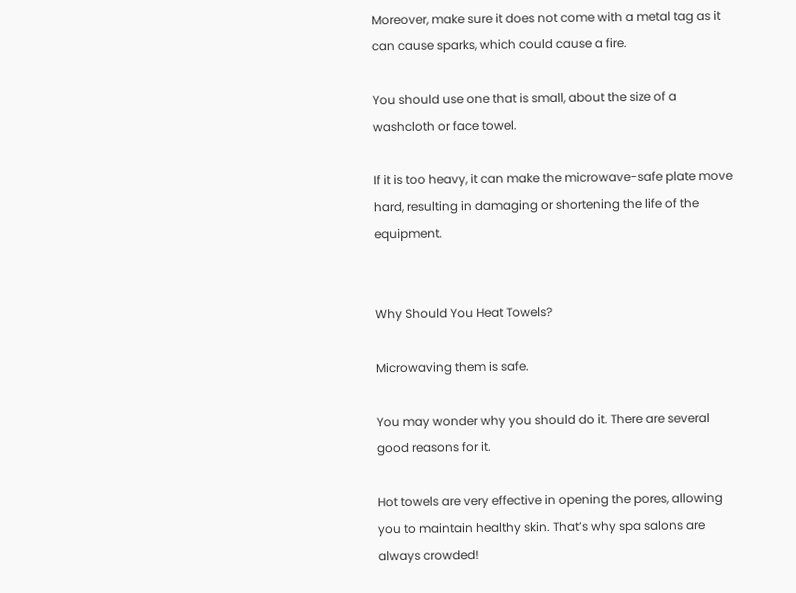Moreover, make sure it does not come with a metal tag as it can cause sparks, which could cause a fire.

You should use one that is small, about the size of a washcloth or face towel.

If it is too heavy, it can make the microwave-safe plate move hard, resulting in damaging or shortening the life of the equipment.


Why Should You Heat Towels?

Microwaving them is safe.

You may wonder why you should do it. There are several good reasons for it.

Hot towels are very effective in opening the pores, allowing you to maintain healthy skin. That’s why spa salons are always crowded!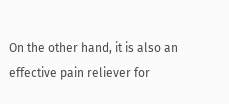On the other hand, it is also an effective pain reliever for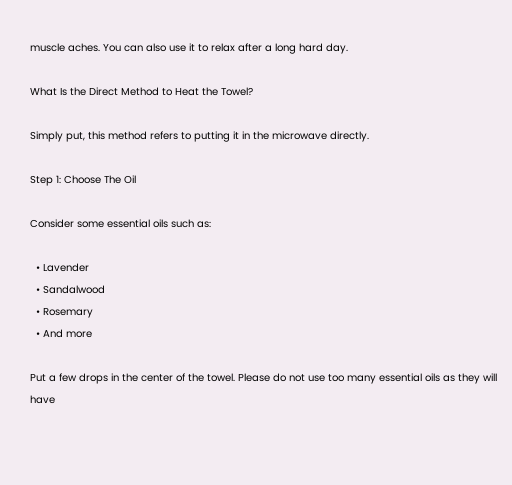muscle aches. You can also use it to relax after a long hard day.

What Is the Direct Method to Heat the Towel?

Simply put, this method refers to putting it in the microwave directly.

Step 1: Choose The Oil

Consider some essential oils such as:

  • Lavender
  • Sandalwood
  • Rosemary
  • And more

Put a few drops in the center of the towel. Please do not use too many essential oils as they will have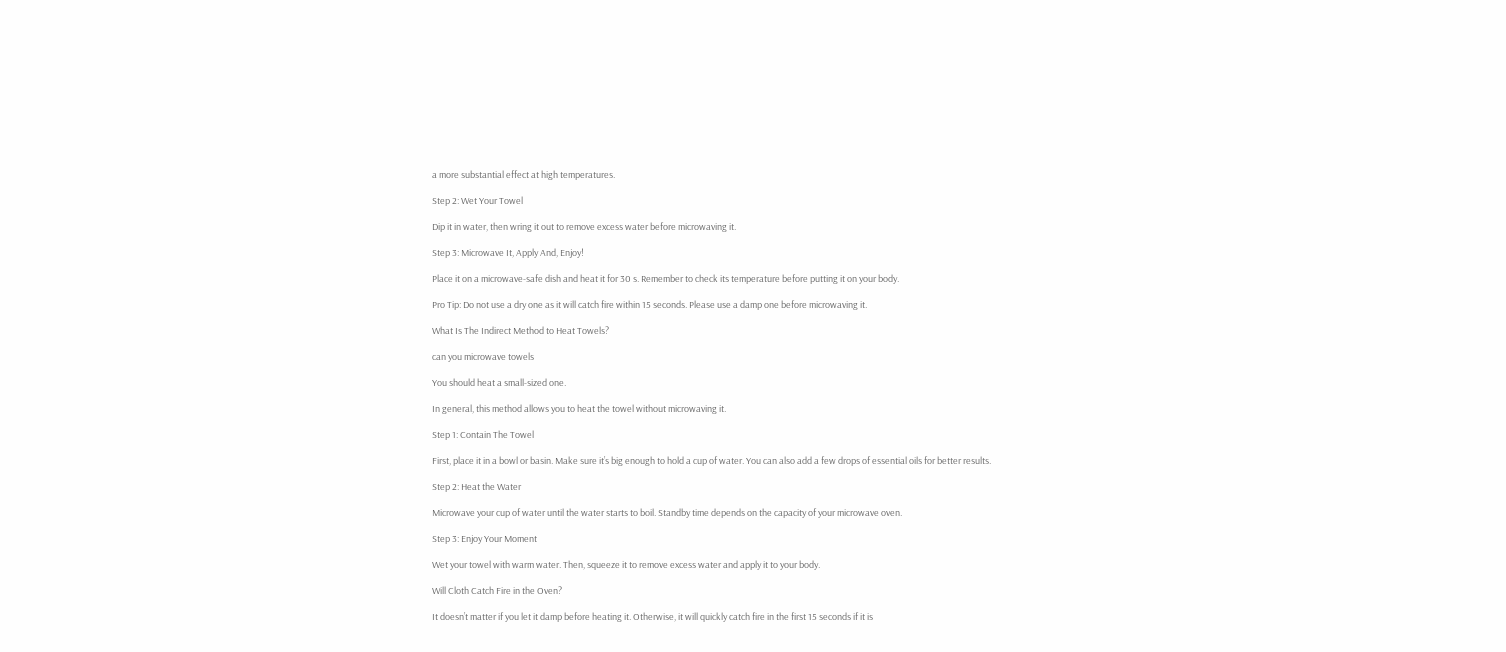a more substantial effect at high temperatures.

Step 2: Wet Your Towel

Dip it in water, then wring it out to remove excess water before microwaving it.

Step 3: Microwave It, Apply And, Enjoy!

Place it on a microwave-safe dish and heat it for 30 s. Remember to check its temperature before putting it on your body.

Pro Tip: Do not use a dry one as it will catch fire within 15 seconds. Please use a damp one before microwaving it.

What Is The Indirect Method to Heat Towels?

can you microwave towels

You should heat a small-sized one.

In general, this method allows you to heat the towel without microwaving it.

Step 1: Contain The Towel

First, place it in a bowl or basin. Make sure it’s big enough to hold a cup of water. You can also add a few drops of essential oils for better results.

Step 2: Heat the Water

Microwave your cup of water until the water starts to boil. Standby time depends on the capacity of your microwave oven.

Step 3: Enjoy Your Moment

Wet your towel with warm water. Then, squeeze it to remove excess water and apply it to your body.

Will Cloth Catch Fire in the Oven?

It doesn’t matter if you let it damp before heating it. Otherwise, it will quickly catch fire in the first 15 seconds if it is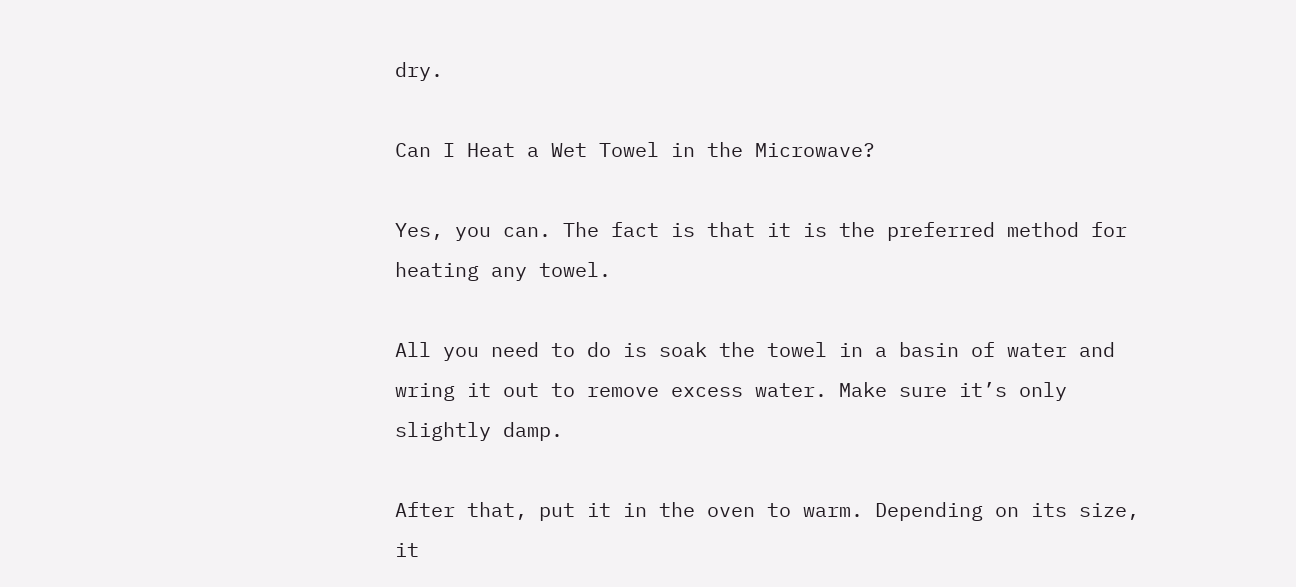dry.

Can I Heat a Wet Towel in the Microwave?

Yes, you can. The fact is that it is the preferred method for heating any towel.

All you need to do is soak the towel in a basin of water and wring it out to remove excess water. Make sure it’s only slightly damp.

After that, put it in the oven to warm. Depending on its size, it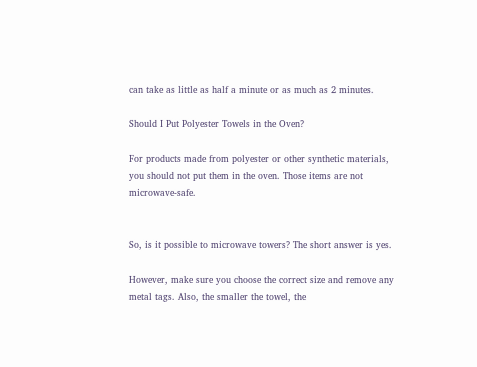can take as little as half a minute or as much as 2 minutes.

Should I Put Polyester Towels in the Oven?

For products made from polyester or other synthetic materials, you should not put them in the oven. Those items are not microwave-safe.


So, is it possible to microwave towers? The short answer is yes.

However, make sure you choose the correct size and remove any metal tags. Also, the smaller the towel, the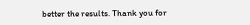better the results. Thank you for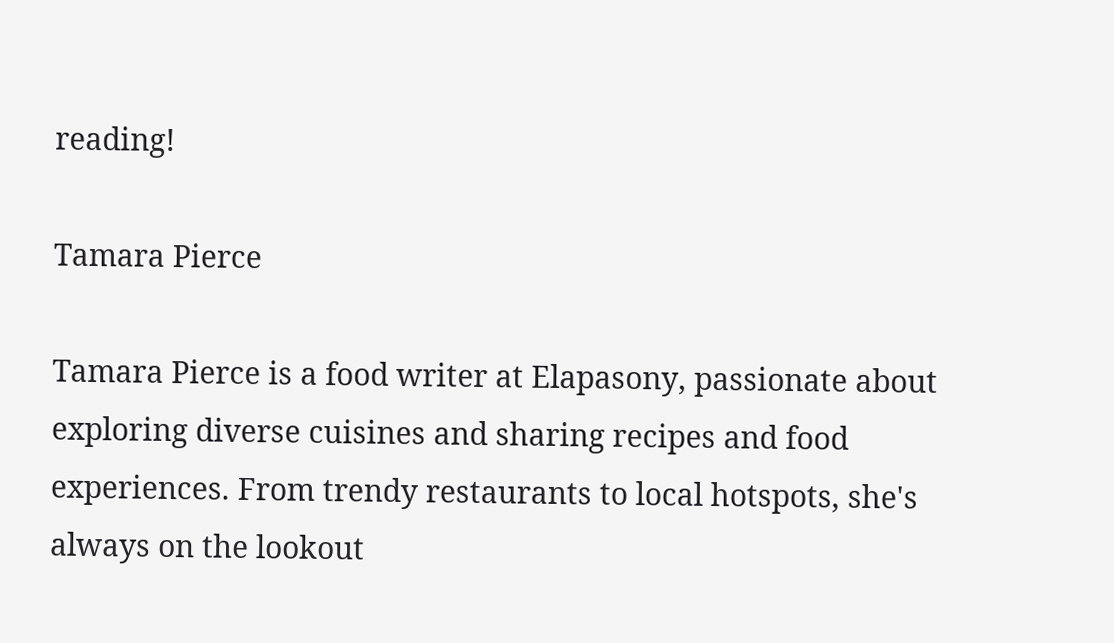reading!

Tamara Pierce

Tamara Pierce is a food writer at Elapasony, passionate about exploring diverse cuisines and sharing recipes and food experiences. From trendy restaurants to local hotspots, she's always on the lookout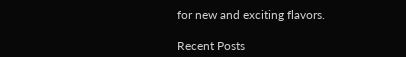for new and exciting flavors.

Recent Posts